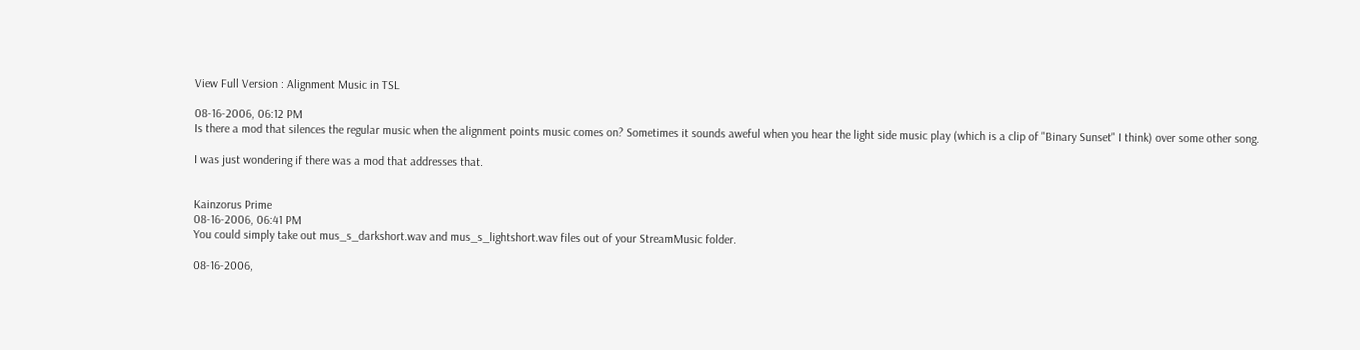View Full Version : Alignment Music in TSL

08-16-2006, 06:12 PM
Is there a mod that silences the regular music when the alignment points music comes on? Sometimes it sounds aweful when you hear the light side music play (which is a clip of "Binary Sunset" I think) over some other song.

I was just wondering if there was a mod that addresses that.


Kainzorus Prime
08-16-2006, 06:41 PM
You could simply take out mus_s_darkshort.wav and mus_s_lightshort.wav files out of your StreamMusic folder.

08-16-2006,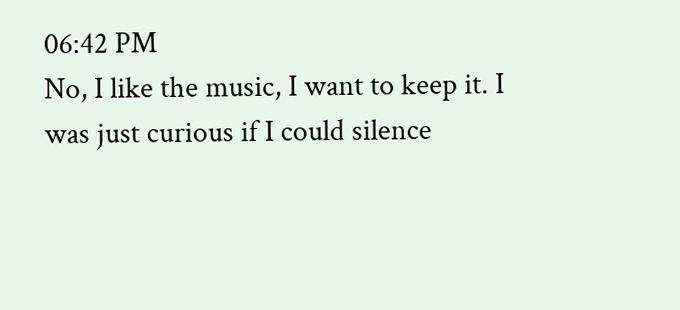06:42 PM
No, I like the music, I want to keep it. I was just curious if I could silence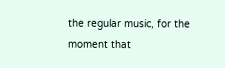the regular music, for the moment that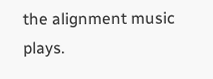the alignment music plays.